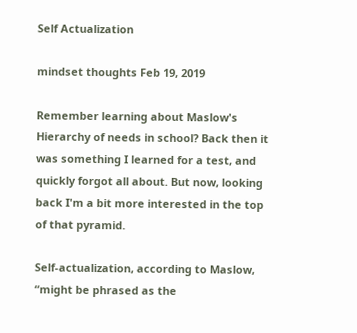Self Actualization

mindset thoughts Feb 19, 2019

Remember learning about Maslow's Hierarchy of needs in school? Back then it was something I learned for a test, and quickly forgot all about. But now, looking back I'm a bit more interested in the top of that pyramid.

Self-actualization, according to Maslow, “might be phrased as the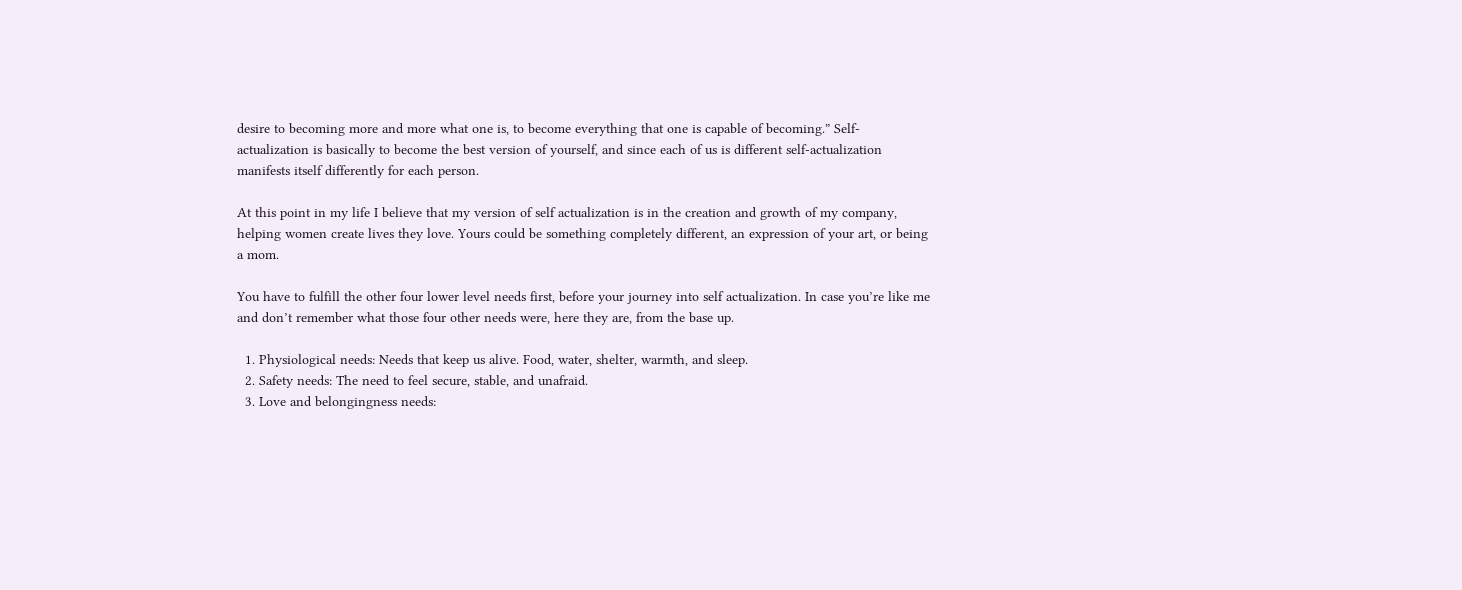desire to becoming more and more what one is, to become everything that one is capable of becoming.” Self-actualization is basically to become the best version of yourself, and since each of us is different self-actualization manifests itself differently for each person.

At this point in my life I believe that my version of self actualization is in the creation and growth of my company, helping women create lives they love. Yours could be something completely different, an expression of your art, or being a mom.

You have to fulfill the other four lower level needs first, before your journey into self actualization. In case you’re like me and don’t remember what those four other needs were, here they are, from the base up.

  1. Physiological needs: Needs that keep us alive. Food, water, shelter, warmth, and sleep.
  2. Safety needs: The need to feel secure, stable, and unafraid.
  3. Love and belongingness needs: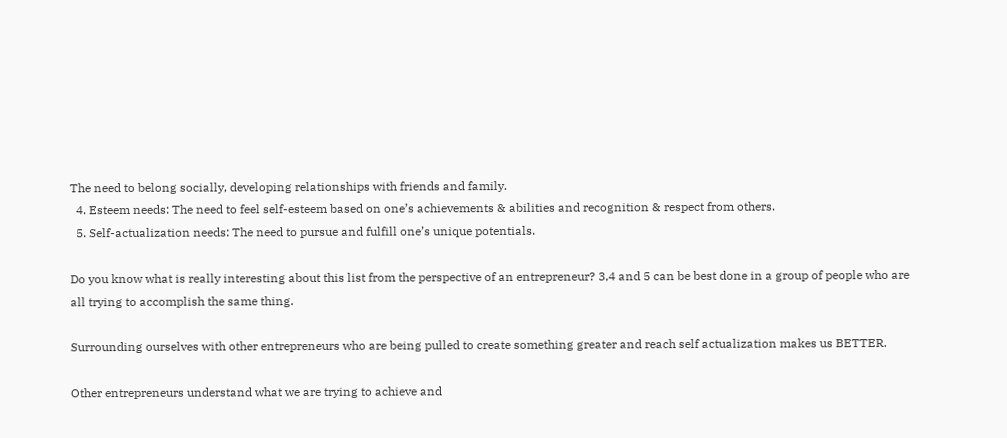The need to belong socially, developing relationships with friends and family.
  4. Esteem needs: The need to feel self-esteem based on one’s achievements & abilities and recognition & respect from others.
  5. Self-actualization needs: The need to pursue and fulfill one’s unique potentials.

Do you know what is really interesting about this list from the perspective of an entrepreneur? 3,4 and 5 can be best done in a group of people who are all trying to accomplish the same thing.

Surrounding ourselves with other entrepreneurs who are being pulled to create something greater and reach self actualization makes us BETTER.

Other entrepreneurs understand what we are trying to achieve and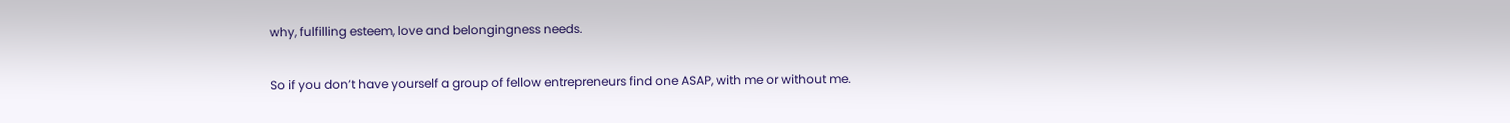why, fulfilling esteem, love and belongingness needs.

So if you don’t have yourself a group of fellow entrepreneurs find one ASAP, with me or without me.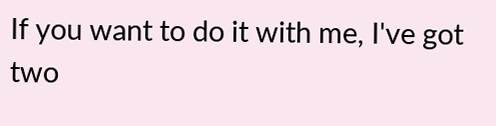If you want to do it with me, I've got two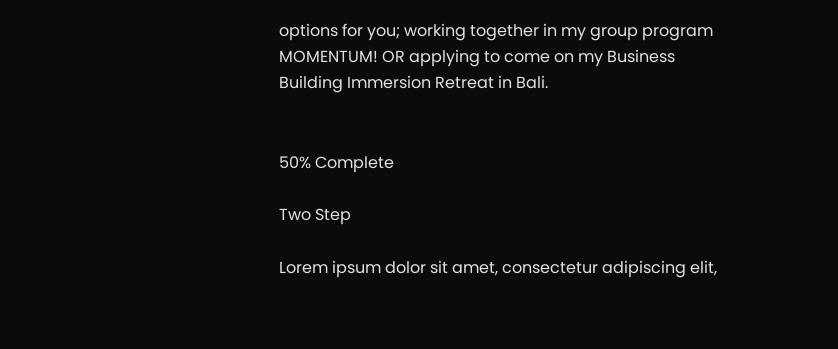options for you; working together in my group program MOMENTUM! OR applying to come on my Business Building Immersion Retreat in Bali.


50% Complete

Two Step

Lorem ipsum dolor sit amet, consectetur adipiscing elit,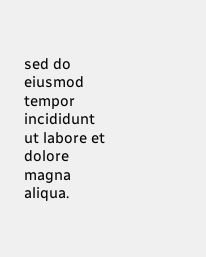sed do eiusmod tempor incididunt ut labore et dolore magna aliqua.